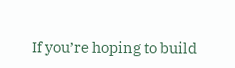If you’re hoping to build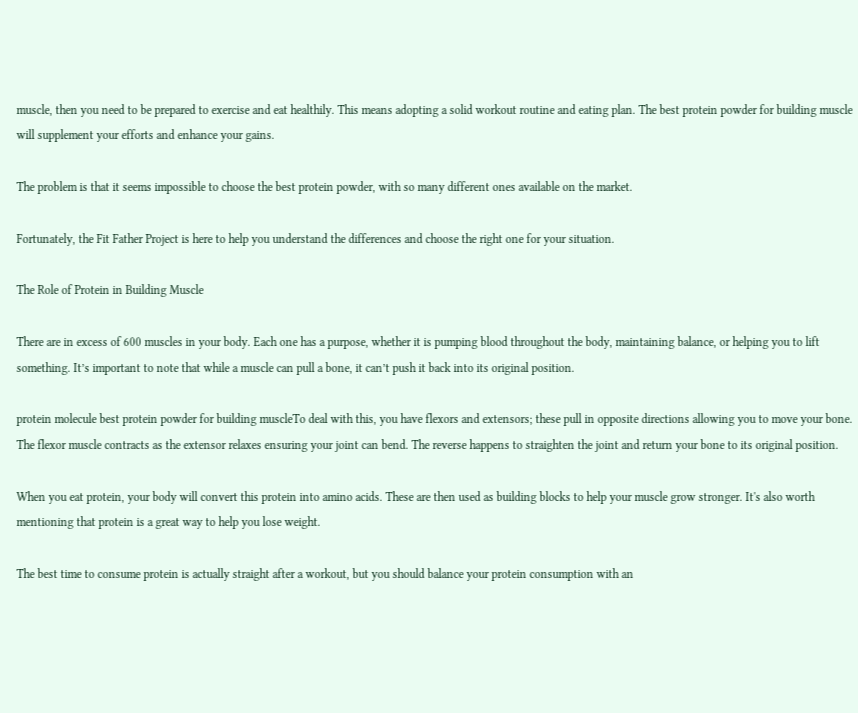muscle, then you need to be prepared to exercise and eat healthily. This means adopting a solid workout routine and eating plan. The best protein powder for building muscle will supplement your efforts and enhance your gains.

The problem is that it seems impossible to choose the best protein powder, with so many different ones available on the market.

Fortunately, the Fit Father Project is here to help you understand the differences and choose the right one for your situation.

The Role of Protein in Building Muscle

There are in excess of 600 muscles in your body. Each one has a purpose, whether it is pumping blood throughout the body, maintaining balance, or helping you to lift something. It’s important to note that while a muscle can pull a bone, it can’t push it back into its original position.

protein molecule best protein powder for building muscleTo deal with this, you have flexors and extensors; these pull in opposite directions allowing you to move your bone. The flexor muscle contracts as the extensor relaxes ensuring your joint can bend. The reverse happens to straighten the joint and return your bone to its original position.

When you eat protein, your body will convert this protein into amino acids. These are then used as building blocks to help your muscle grow stronger. It's also worth mentioning that protein is a great way to help you lose weight.

The best time to consume protein is actually straight after a workout, but you should balance your protein consumption with an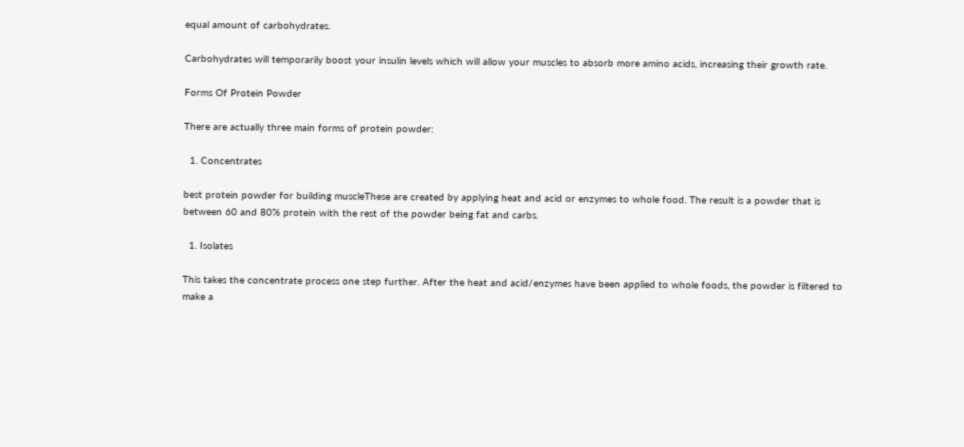equal amount of carbohydrates.

Carbohydrates will temporarily boost your insulin levels which will allow your muscles to absorb more amino acids, increasing their growth rate.

Forms Of Protein Powder

There are actually three main forms of protein powder:

  1. Concentrates

best protein powder for building muscleThese are created by applying heat and acid or enzymes to whole food. The result is a powder that is between 60 and 80% protein with the rest of the powder being fat and carbs.

  1. Isolates

This takes the concentrate process one step further. After the heat and acid/enzymes have been applied to whole foods, the powder is filtered to make a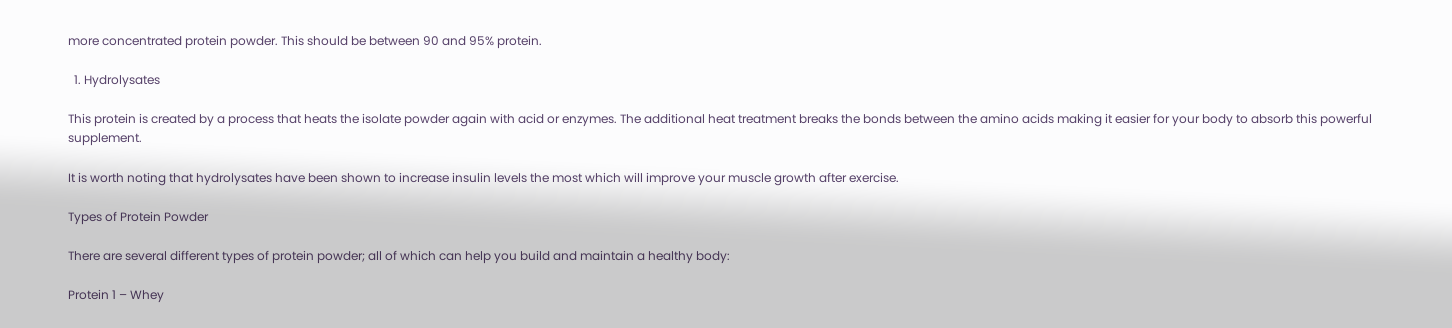more concentrated protein powder. This should be between 90 and 95% protein.

  1. Hydrolysates

This protein is created by a process that heats the isolate powder again with acid or enzymes. The additional heat treatment breaks the bonds between the amino acids making it easier for your body to absorb this powerful supplement.

It is worth noting that hydrolysates have been shown to increase insulin levels the most which will improve your muscle growth after exercise.

Types of Protein Powder

There are several different types of protein powder; all of which can help you build and maintain a healthy body:

Protein 1 – Whey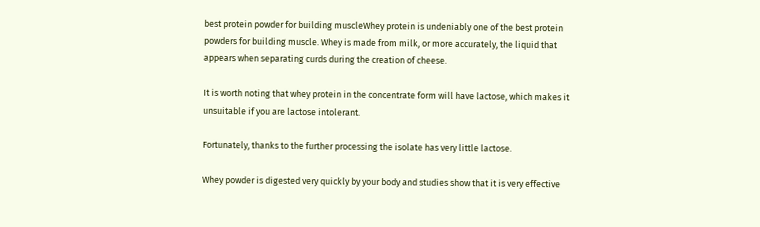best protein powder for building muscleWhey protein is undeniably one of the best protein powders for building muscle. Whey is made from milk, or more accurately, the liquid that appears when separating curds during the creation of cheese.

It is worth noting that whey protein in the concentrate form will have lactose, which makes it unsuitable if you are lactose intolerant.

Fortunately, thanks to the further processing the isolate has very little lactose.

Whey powder is digested very quickly by your body and studies show that it is very effective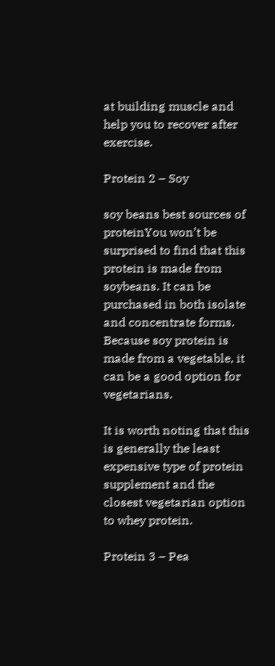at building muscle and help you to recover after exercise.

Protein 2 – Soy

soy beans best sources of proteinYou won’t be surprised to find that this protein is made from soybeans. It can be purchased in both isolate and concentrate forms.  Because soy protein is made from a vegetable, it can be a good option for vegetarians.

It is worth noting that this is generally the least expensive type of protein supplement and the closest vegetarian option to whey protein.

Protein 3 – Pea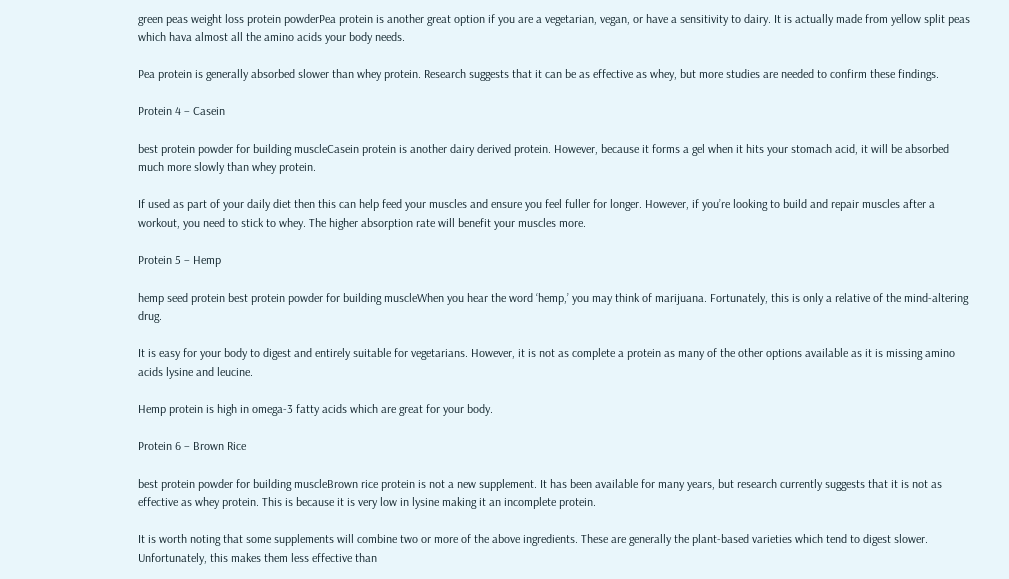green peas weight loss protein powderPea protein is another great option if you are a vegetarian, vegan, or have a sensitivity to dairy. It is actually made from yellow split peas which hava almost all the amino acids your body needs.

Pea protein is generally absorbed slower than whey protein. Research suggests that it can be as effective as whey, but more studies are needed to confirm these findings.

Protein 4 – Casein

best protein powder for building muscleCasein protein is another dairy derived protein. However, because it forms a gel when it hits your stomach acid, it will be absorbed much more slowly than whey protein.

If used as part of your daily diet then this can help feed your muscles and ensure you feel fuller for longer. However, if you’re looking to build and repair muscles after a workout, you need to stick to whey. The higher absorption rate will benefit your muscles more.

Protein 5 – Hemp

hemp seed protein best protein powder for building muscleWhen you hear the word ‘hemp,’ you may think of marijuana. Fortunately, this is only a relative of the mind-altering drug.

It is easy for your body to digest and entirely suitable for vegetarians. However, it is not as complete a protein as many of the other options available as it is missing amino acids lysine and leucine.

Hemp protein is high in omega-3 fatty acids which are great for your body.

Protein 6 – Brown Rice

best protein powder for building muscleBrown rice protein is not a new supplement. It has been available for many years, but research currently suggests that it is not as effective as whey protein. This is because it is very low in lysine making it an incomplete protein.

It is worth noting that some supplements will combine two or more of the above ingredients. These are generally the plant-based varieties which tend to digest slower. Unfortunately, this makes them less effective than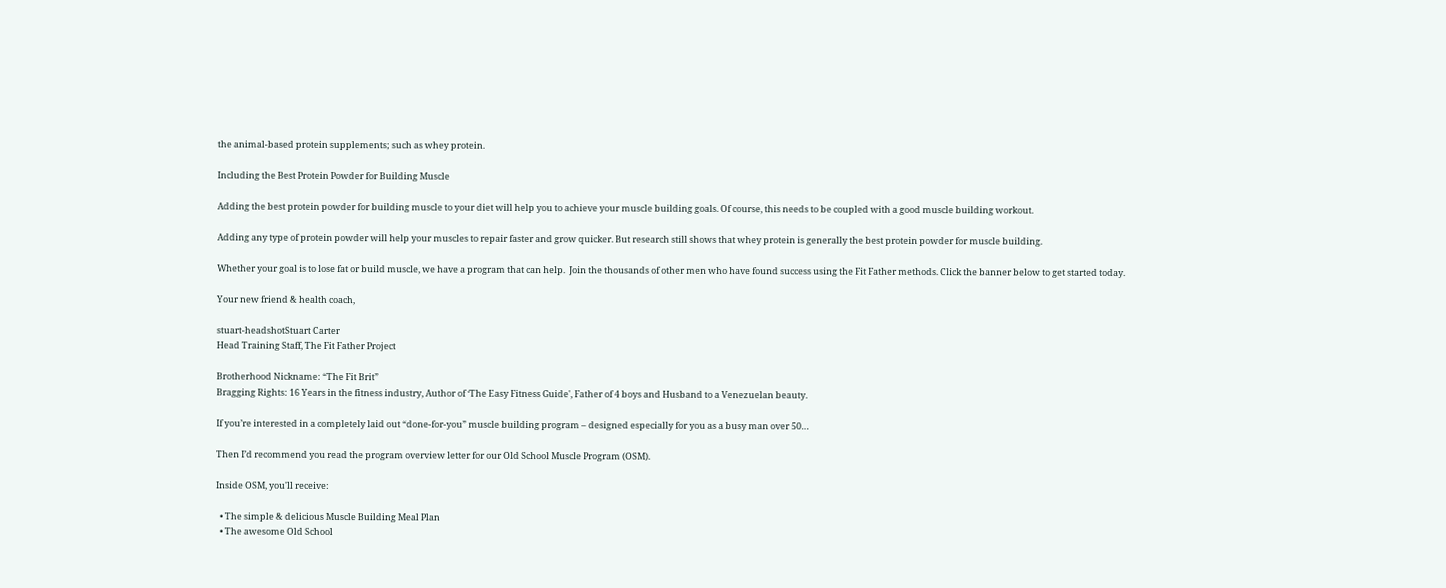the animal-based protein supplements; such as whey protein.

Including the Best Protein Powder for Building Muscle

Adding the best protein powder for building muscle to your diet will help you to achieve your muscle building goals. Of course, this needs to be coupled with a good muscle building workout.

Adding any type of protein powder will help your muscles to repair faster and grow quicker. But research still shows that whey protein is generally the best protein powder for muscle building.

Whether your goal is to lose fat or build muscle, we have a program that can help.  Join the thousands of other men who have found success using the Fit Father methods. Click the banner below to get started today.

Your new friend & health coach,

stuart-headshotStuart Carter
Head Training Staff, The Fit Father Project

Brotherhood Nickname: “The Fit Brit”
Bragging Rights: 16 Years in the fitness industry, Author of ‘The Easy Fitness Guide', Father of 4 boys and Husband to a Venezuelan beauty.

If you’re interested in a completely laid out “done-for-you” muscle building program – designed especially for you as a busy man over 50…

Then I’d recommend you read the program overview letter for our Old School Muscle Program (OSM).

Inside OSM, you'll receive:

  • The simple & delicious Muscle Building Meal Plan
  • The awesome Old School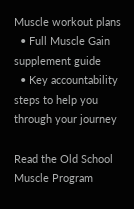Muscle workout plans
  • Full Muscle Gain supplement guide
  • Key accountability steps to help you through your journey

Read the Old School Muscle Program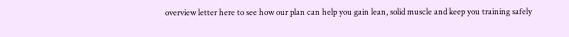overview letter here to see how our plan can help you gain lean, solid muscle and keep you training safely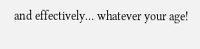and effectively… whatever your age!